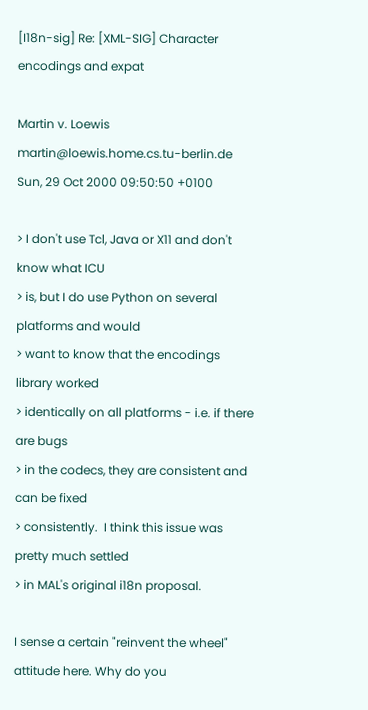[I18n-sig] Re: [XML-SIG] Character encodings and expat

Martin v. Loewis martin@loewis.home.cs.tu-berlin.de
Sun, 29 Oct 2000 09:50:50 +0100

> I don't use Tcl, Java or X11 and don't know what ICU
> is, but I do use Python on several platforms and would
> want to know that the encodings library worked
> identically on all platforms - i.e. if there are bugs
> in the codecs, they are consistent and can be fixed
> consistently.  I think this issue was pretty much settled
> in MAL's original i18n proposal.

I sense a certain "reinvent the wheel" attitude here. Why do you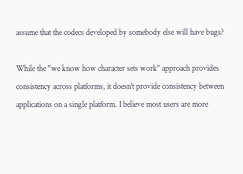assume that the codecs developed by somebody else will have bugs?

While the "we know how character sets work" approach provides
consistency across platforms, it doesn't provide consistency between
applications on a single platform. I believe most users are more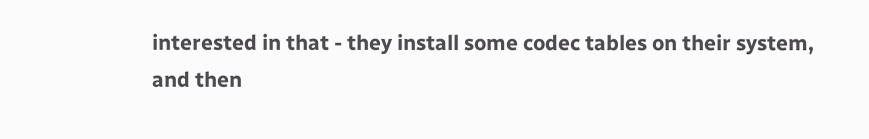interested in that - they install some codec tables on their system,
and then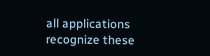all applications recognize these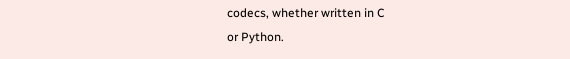codecs, whether written in C
or Python.